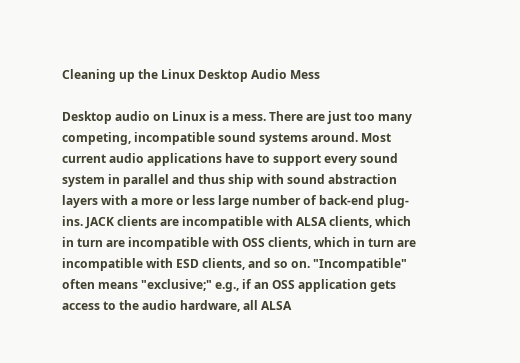Cleaning up the Linux Desktop Audio Mess

Desktop audio on Linux is a mess. There are just too many competing, incompatible sound systems around. Most current audio applications have to support every sound system in parallel and thus ship with sound abstraction layers with a more or less large number of back-end plug-ins. JACK clients are incompatible with ALSA clients, which in turn are incompatible with OSS clients, which in turn are incompatible with ESD clients, and so on. "Incompatible" often means "exclusive;" e.g., if an OSS application gets access to the audio hardware, all ALSA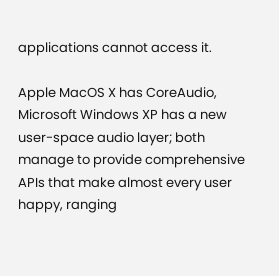applications cannot access it.

Apple MacOS X has CoreAudio, Microsoft Windows XP has a new user-space audio layer; both manage to provide comprehensive APIs that make almost every user happy, ranging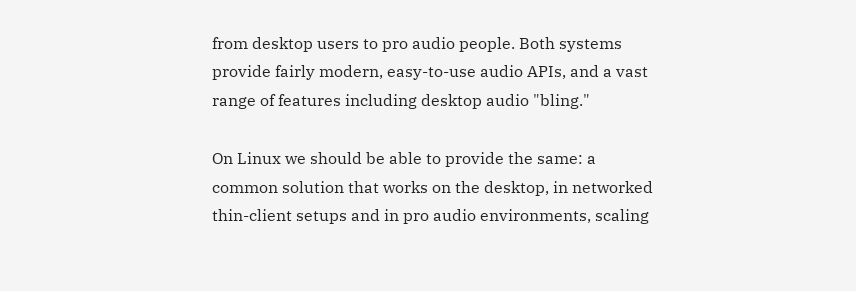from desktop users to pro audio people. Both systems provide fairly modern, easy-to-use audio APIs, and a vast range of features including desktop audio "bling."

On Linux we should be able to provide the same: a common solution that works on the desktop, in networked thin-client setups and in pro audio environments, scaling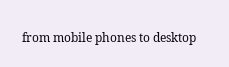from mobile phones to desktop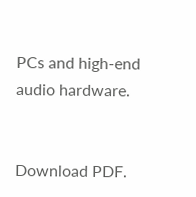PCs and high-end audio hardware.


Download PDF.